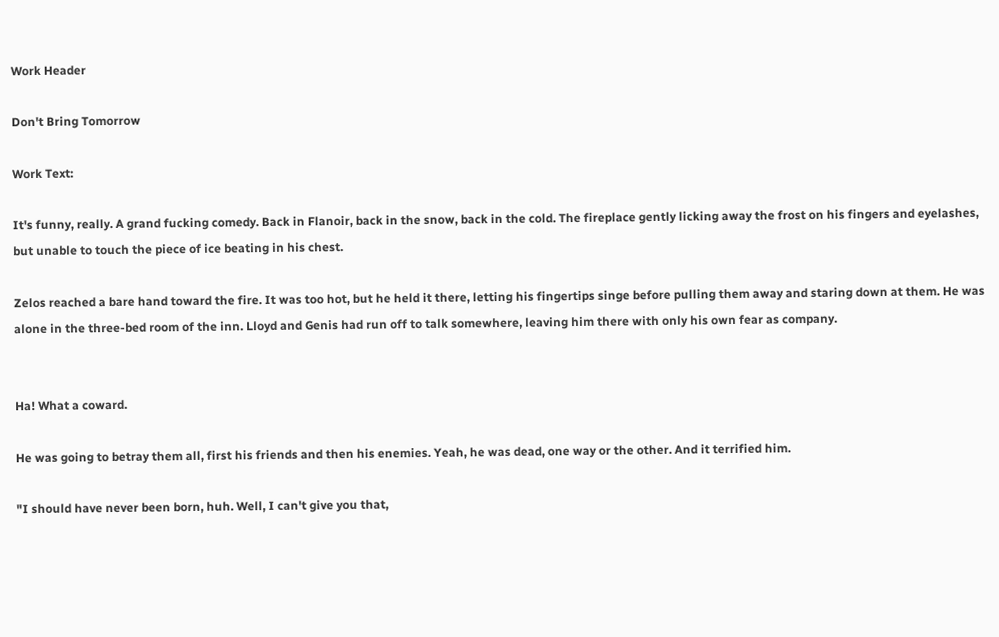Work Header

Don't Bring Tomorrow

Work Text:

It's funny, really. A grand fucking comedy. Back in Flanoir, back in the snow, back in the cold. The fireplace gently licking away the frost on his fingers and eyelashes, but unable to touch the piece of ice beating in his chest.

Zelos reached a bare hand toward the fire. It was too hot, but he held it there, letting his fingertips singe before pulling them away and staring down at them. He was alone in the three-bed room of the inn. Lloyd and Genis had run off to talk somewhere, leaving him there with only his own fear as company.


Ha! What a coward.

He was going to betray them all, first his friends and then his enemies. Yeah, he was dead, one way or the other. And it terrified him.

"I should have never been born, huh. Well, I can't give you that,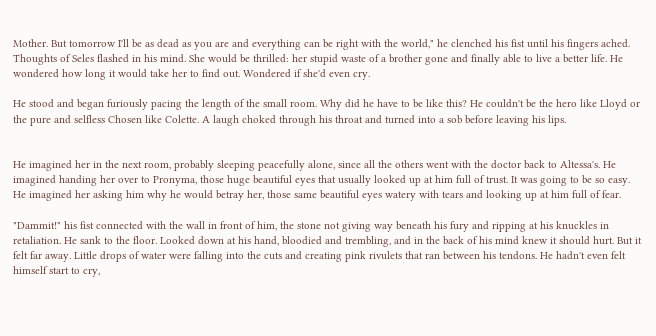Mother. But tomorrow I'll be as dead as you are and everything can be right with the world," he clenched his fist until his fingers ached. Thoughts of Seles flashed in his mind. She would be thrilled: her stupid waste of a brother gone and finally able to live a better life. He wondered how long it would take her to find out. Wondered if she'd even cry.

He stood and began furiously pacing the length of the small room. Why did he have to be like this? He couldn't be the hero like Lloyd or the pure and selfless Chosen like Colette. A laugh choked through his throat and turned into a sob before leaving his lips.


He imagined her in the next room, probably sleeping peacefully alone, since all the others went with the doctor back to Altessa's. He imagined handing her over to Pronyma, those huge beautiful eyes that usually looked up at him full of trust. It was going to be so easy. He imagined her asking him why he would betray her, those same beautiful eyes watery with tears and looking up at him full of fear.

"Dammit!" his fist connected with the wall in front of him, the stone not giving way beneath his fury and ripping at his knuckles in retaliation. He sank to the floor. Looked down at his hand, bloodied and trembling, and in the back of his mind knew it should hurt. But it felt far away. Little drops of water were falling into the cuts and creating pink rivulets that ran between his tendons. He hadn't even felt himself start to cry,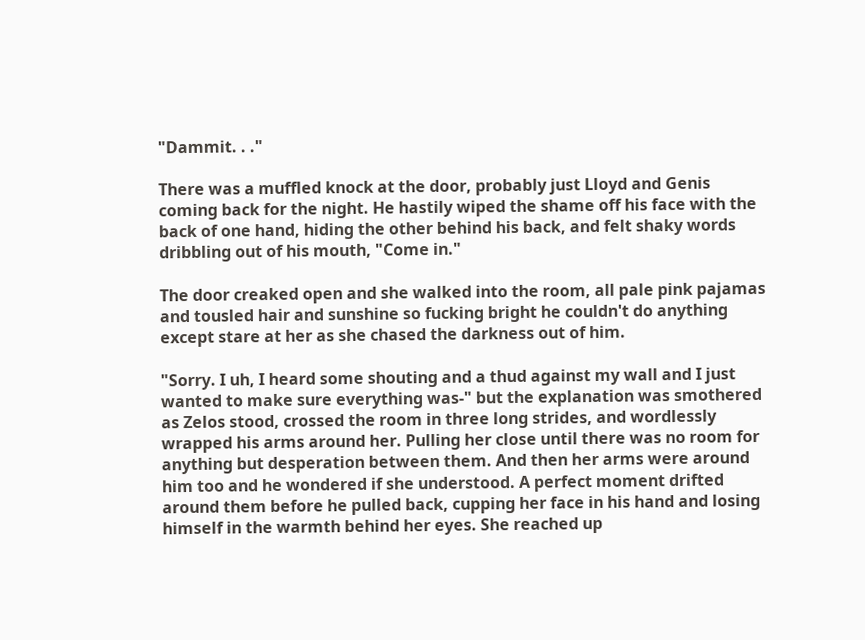"Dammit. . ."

There was a muffled knock at the door, probably just Lloyd and Genis coming back for the night. He hastily wiped the shame off his face with the back of one hand, hiding the other behind his back, and felt shaky words dribbling out of his mouth, "Come in."

The door creaked open and she walked into the room, all pale pink pajamas and tousled hair and sunshine so fucking bright he couldn't do anything except stare at her as she chased the darkness out of him.

"Sorry. I uh, I heard some shouting and a thud against my wall and I just wanted to make sure everything was-" but the explanation was smothered as Zelos stood, crossed the room in three long strides, and wordlessly wrapped his arms around her. Pulling her close until there was no room for anything but desperation between them. And then her arms were around him too and he wondered if she understood. A perfect moment drifted around them before he pulled back, cupping her face in his hand and losing himself in the warmth behind her eyes. She reached up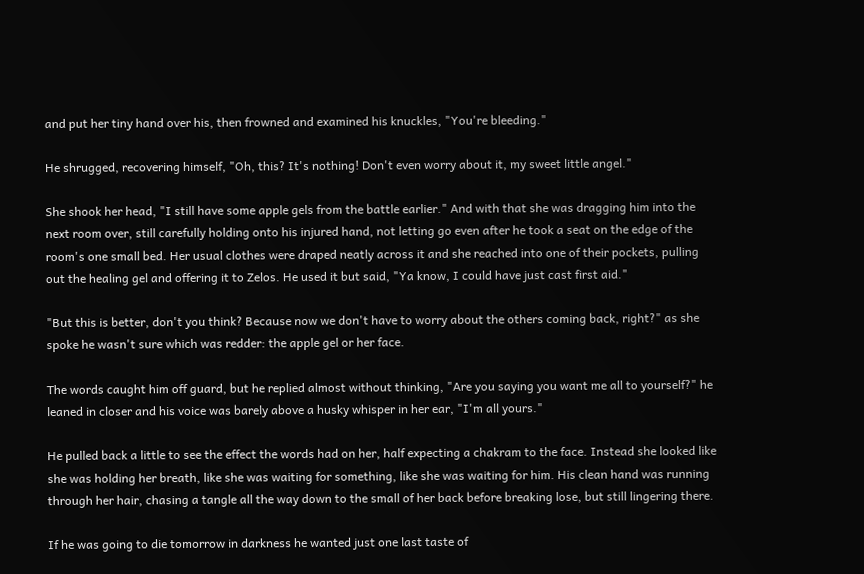and put her tiny hand over his, then frowned and examined his knuckles, "You're bleeding."

He shrugged, recovering himself, "Oh, this? It's nothing! Don't even worry about it, my sweet little angel."

She shook her head, "I still have some apple gels from the battle earlier." And with that she was dragging him into the next room over, still carefully holding onto his injured hand, not letting go even after he took a seat on the edge of the room's one small bed. Her usual clothes were draped neatly across it and she reached into one of their pockets, pulling out the healing gel and offering it to Zelos. He used it but said, "Ya know, I could have just cast first aid."

"But this is better, don't you think? Because now we don't have to worry about the others coming back, right?" as she spoke he wasn't sure which was redder: the apple gel or her face.

The words caught him off guard, but he replied almost without thinking, "Are you saying you want me all to yourself?" he leaned in closer and his voice was barely above a husky whisper in her ear, "I'm all yours."

He pulled back a little to see the effect the words had on her, half expecting a chakram to the face. Instead she looked like she was holding her breath, like she was waiting for something, like she was waiting for him. His clean hand was running through her hair, chasing a tangle all the way down to the small of her back before breaking lose, but still lingering there.

If he was going to die tomorrow in darkness he wanted just one last taste of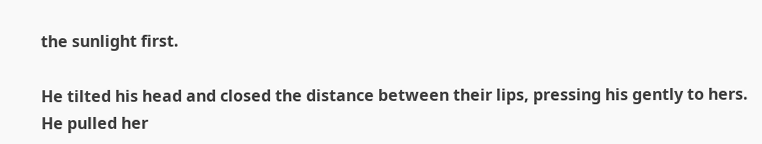the sunlight first.

He tilted his head and closed the distance between their lips, pressing his gently to hers. He pulled her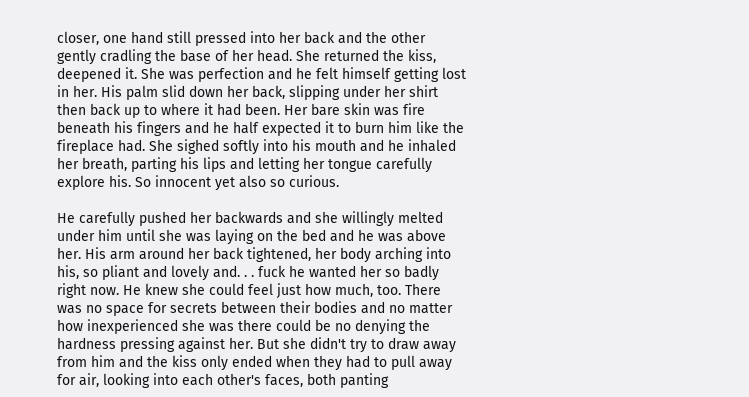closer, one hand still pressed into her back and the other gently cradling the base of her head. She returned the kiss, deepened it. She was perfection and he felt himself getting lost in her. His palm slid down her back, slipping under her shirt then back up to where it had been. Her bare skin was fire beneath his fingers and he half expected it to burn him like the fireplace had. She sighed softly into his mouth and he inhaled her breath, parting his lips and letting her tongue carefully explore his. So innocent yet also so curious.

He carefully pushed her backwards and she willingly melted under him until she was laying on the bed and he was above her. His arm around her back tightened, her body arching into his, so pliant and lovely and. . . fuck he wanted her so badly right now. He knew she could feel just how much, too. There was no space for secrets between their bodies and no matter how inexperienced she was there could be no denying the hardness pressing against her. But she didn't try to draw away from him and the kiss only ended when they had to pull away for air, looking into each other's faces, both panting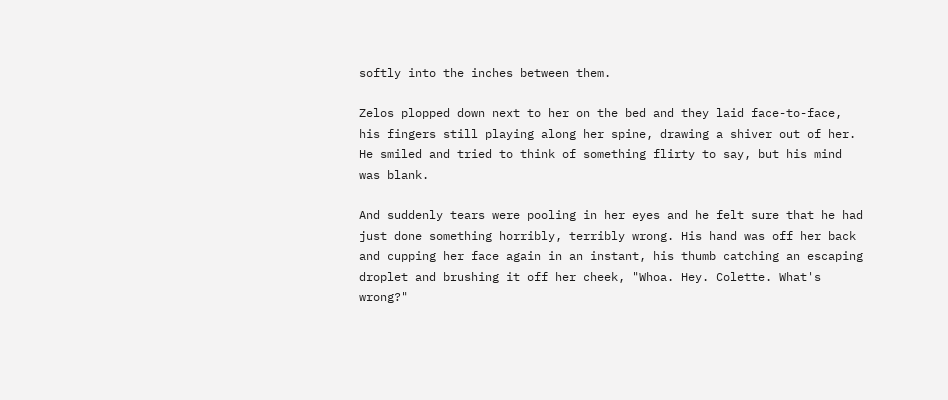softly into the inches between them.

Zelos plopped down next to her on the bed and they laid face-to-face, his fingers still playing along her spine, drawing a shiver out of her. He smiled and tried to think of something flirty to say, but his mind was blank.

And suddenly tears were pooling in her eyes and he felt sure that he had just done something horribly, terribly wrong. His hand was off her back and cupping her face again in an instant, his thumb catching an escaping droplet and brushing it off her cheek, "Whoa. Hey. Colette. What's wrong?"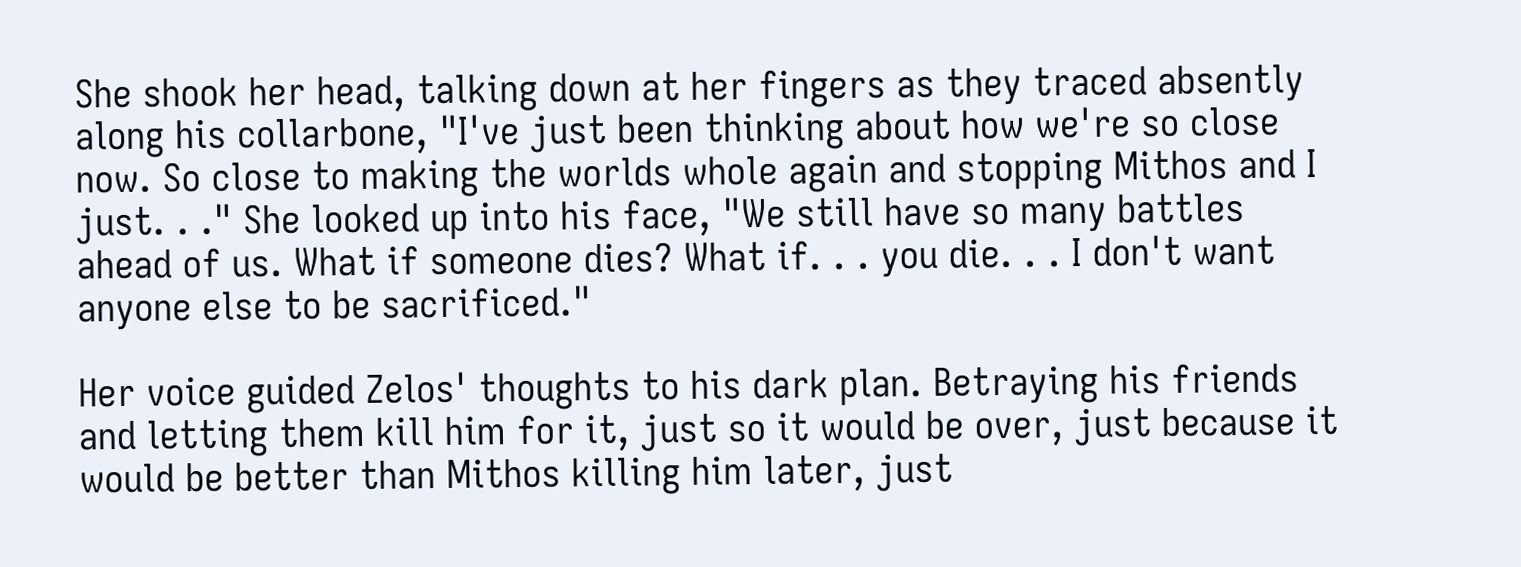She shook her head, talking down at her fingers as they traced absently along his collarbone, "I've just been thinking about how we're so close now. So close to making the worlds whole again and stopping Mithos and I just. . ." She looked up into his face, "We still have so many battles ahead of us. What if someone dies? What if. . . you die. . . I don't want anyone else to be sacrificed."

Her voice guided Zelos' thoughts to his dark plan. Betraying his friends and letting them kill him for it, just so it would be over, just because it would be better than Mithos killing him later, just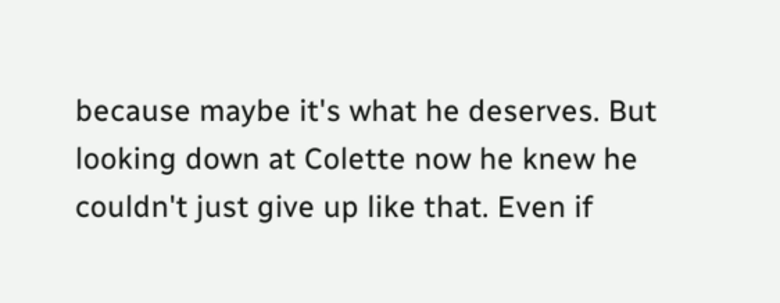because maybe it's what he deserves. But looking down at Colette now he knew he couldn't just give up like that. Even if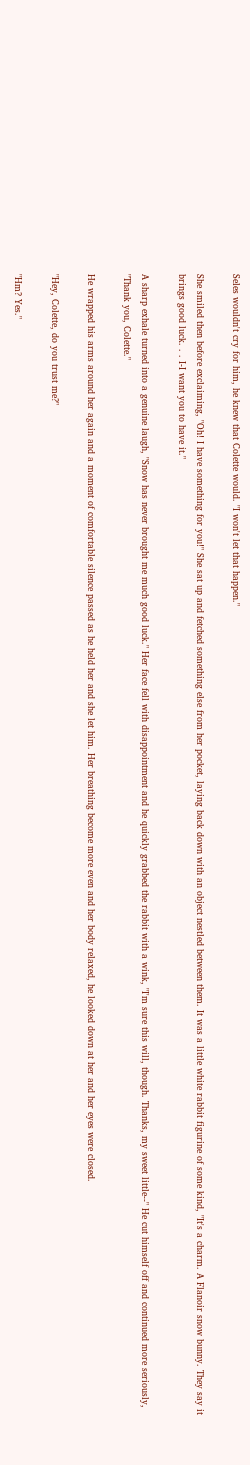Seles wouldn't cry for him, he knew that Colette would. "I won't let that happen."

She smiled then before exclaiming, "Oh! I have something for you!" She sat up and fetched something else from her pocket, laying back down with an object nestled between them. It was a little white rabbit figurine of some kind, "It's a charm. A Flanoir snow bunny. They say it brings good luck. . . I-I want you to have it."

A sharp exhale turned into a genuine laugh, "Snow has never brought me much good luck." Her face fell with disappointment and he quickly grabbed the rabbit with a wink, "I'm sure this will, though. Thanks, my sweet little--" He cut himself off and continued more seriously, "Thank you, Colette."

He wrapped his arms around her again and a moment of comfortable silence passed as he held her and she let him. Her breathing become more even and her body relaxed, he looked down at her and her eyes were closed.

"Hey, Colette, do you trust me?"

"Hm? Yes."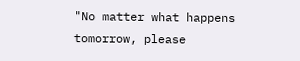"No matter what happens tomorrow, please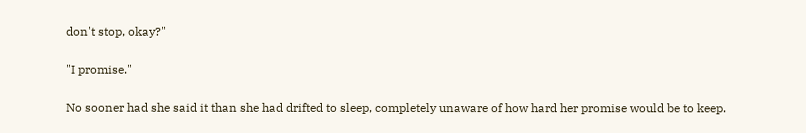don't stop, okay?"

"I promise."

No sooner had she said it than she had drifted to sleep, completely unaware of how hard her promise would be to keep.